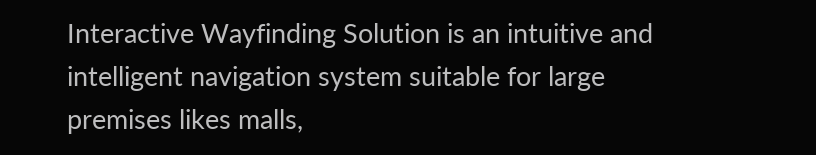Interactive Wayfinding Solution is an intuitive and intelligent navigation system suitable for large premises likes malls,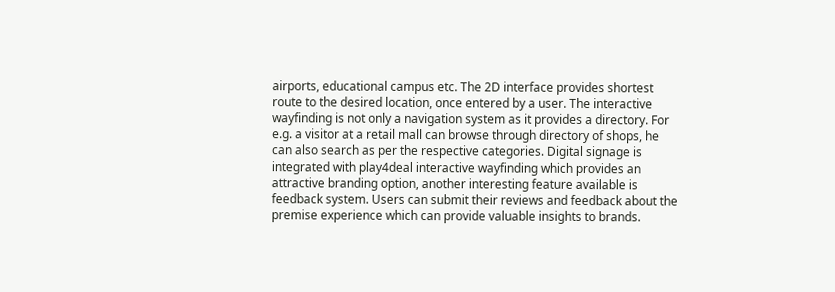airports, educational campus etc. The 2D interface provides shortest route to the desired location, once entered by a user. The interactive wayfinding is not only a navigation system as it provides a directory. For e.g. a visitor at a retail mall can browse through directory of shops, he can also search as per the respective categories. Digital signage is integrated with play4deal interactive wayfinding which provides an attractive branding option, another interesting feature available is feedback system. Users can submit their reviews and feedback about the premise experience which can provide valuable insights to brands.